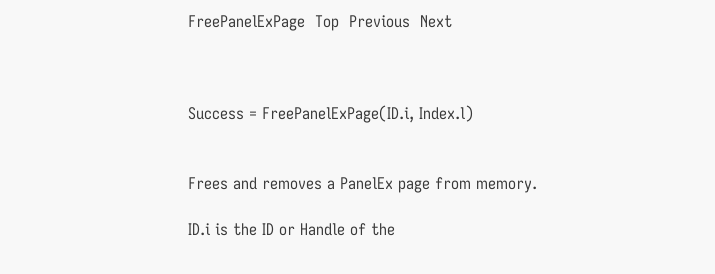FreePanelExPage  Top  Previous  Next



Success = FreePanelExPage(ID.i, Index.l)


Frees and removes a PanelEx page from memory.

ID.i is the ID or Handle of the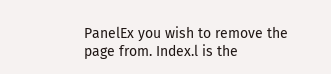PanelEx you wish to remove the page from. Index.l is the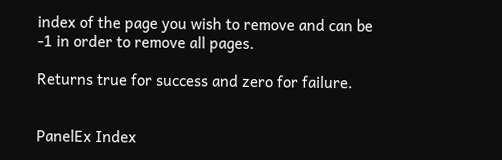index of the page you wish to remove and can be -1 in order to remove all pages.

Returns true for success and zero for failure.


PanelEx Index